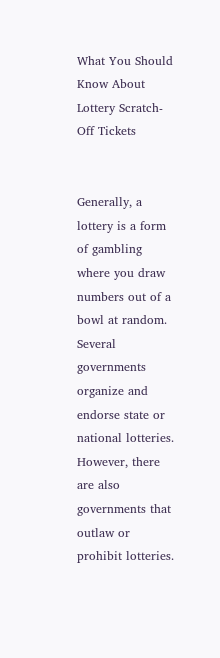What You Should Know About Lottery Scratch-Off Tickets


Generally, a lottery is a form of gambling where you draw numbers out of a bowl at random. Several governments organize and endorse state or national lotteries. However, there are also governments that outlaw or prohibit lotteries.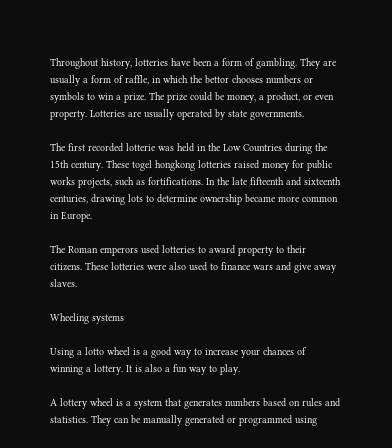Throughout history, lotteries have been a form of gambling. They are usually a form of raffle, in which the bettor chooses numbers or symbols to win a prize. The prize could be money, a product, or even property. Lotteries are usually operated by state governments.

The first recorded lotterie was held in the Low Countries during the 15th century. These togel hongkong lotteries raised money for public works projects, such as fortifications. In the late fifteenth and sixteenth centuries, drawing lots to determine ownership became more common in Europe.

The Roman emperors used lotteries to award property to their citizens. These lotteries were also used to finance wars and give away slaves.

Wheeling systems

Using a lotto wheel is a good way to increase your chances of winning a lottery. It is also a fun way to play.

A lottery wheel is a system that generates numbers based on rules and statistics. They can be manually generated or programmed using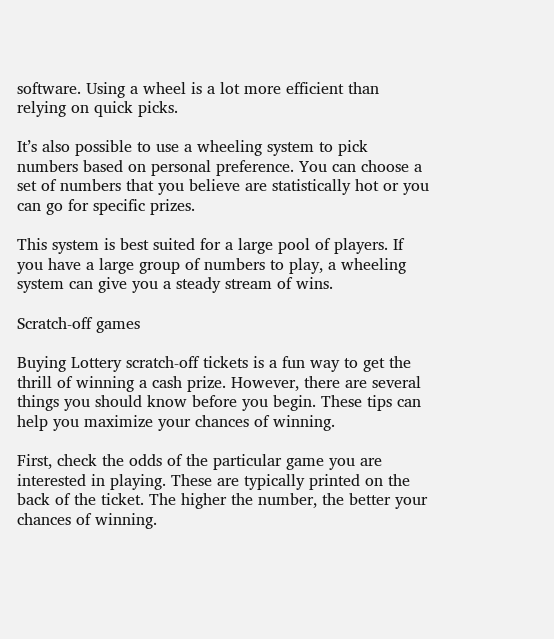software. Using a wheel is a lot more efficient than relying on quick picks.

It’s also possible to use a wheeling system to pick numbers based on personal preference. You can choose a set of numbers that you believe are statistically hot or you can go for specific prizes.

This system is best suited for a large pool of players. If you have a large group of numbers to play, a wheeling system can give you a steady stream of wins.

Scratch-off games

Buying Lottery scratch-off tickets is a fun way to get the thrill of winning a cash prize. However, there are several things you should know before you begin. These tips can help you maximize your chances of winning.

First, check the odds of the particular game you are interested in playing. These are typically printed on the back of the ticket. The higher the number, the better your chances of winning.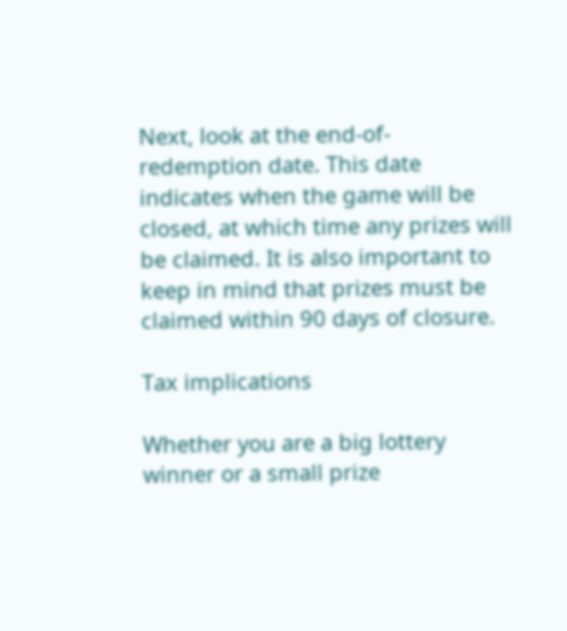Next, look at the end-of-redemption date. This date indicates when the game will be closed, at which time any prizes will be claimed. It is also important to keep in mind that prizes must be claimed within 90 days of closure.

Tax implications

Whether you are a big lottery winner or a small prize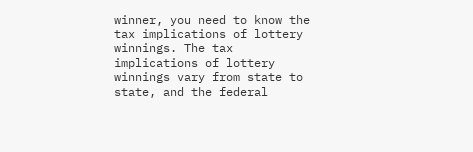winner, you need to know the tax implications of lottery winnings. The tax implications of lottery winnings vary from state to state, and the federal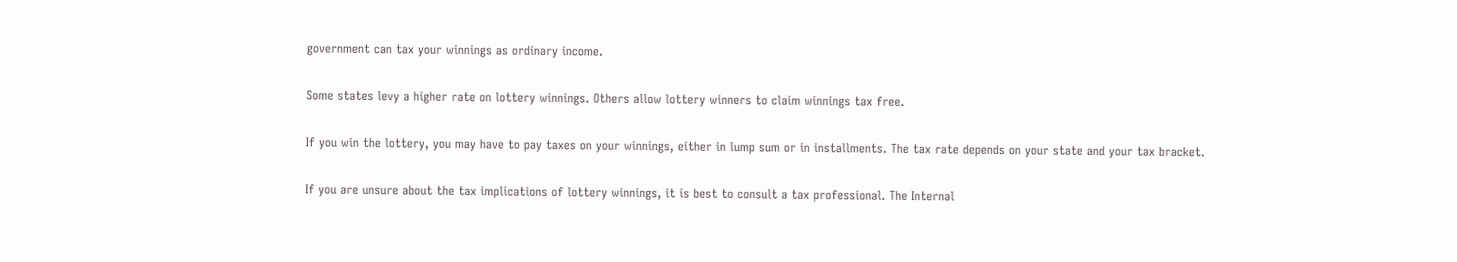government can tax your winnings as ordinary income.

Some states levy a higher rate on lottery winnings. Others allow lottery winners to claim winnings tax free.

If you win the lottery, you may have to pay taxes on your winnings, either in lump sum or in installments. The tax rate depends on your state and your tax bracket.

If you are unsure about the tax implications of lottery winnings, it is best to consult a tax professional. The Internal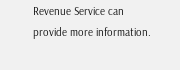Revenue Service can provide more information.